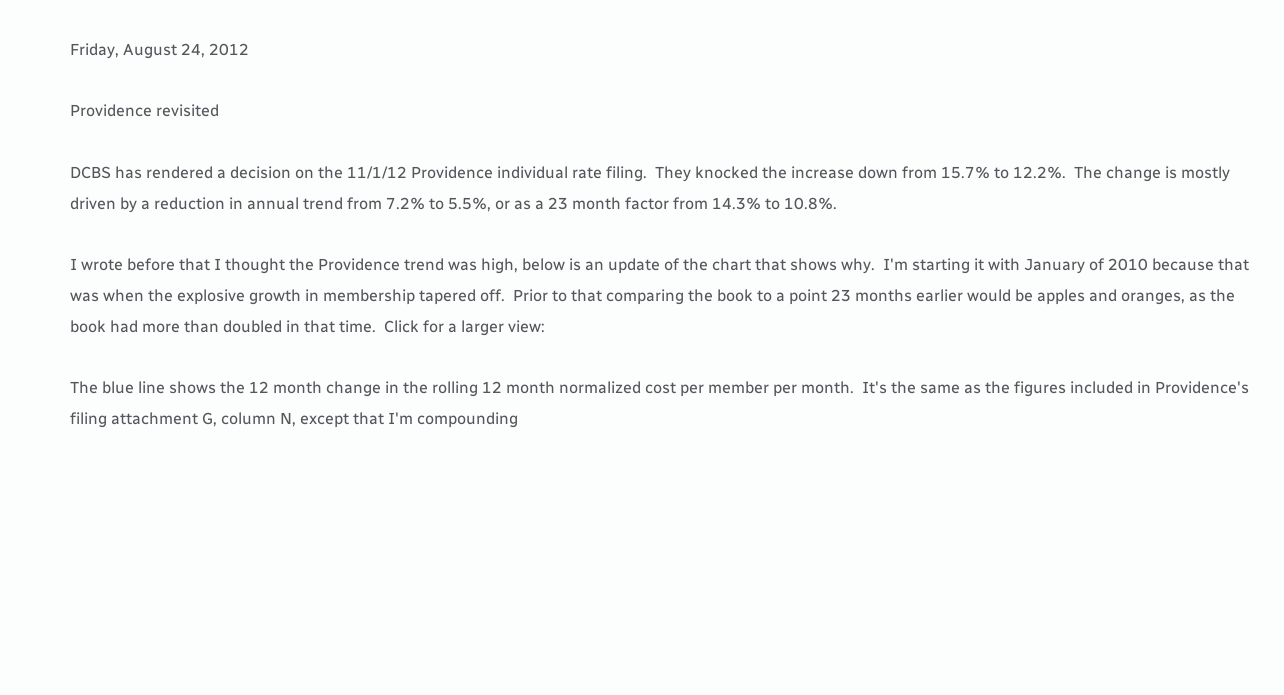Friday, August 24, 2012

Providence revisited

DCBS has rendered a decision on the 11/1/12 Providence individual rate filing.  They knocked the increase down from 15.7% to 12.2%.  The change is mostly driven by a reduction in annual trend from 7.2% to 5.5%, or as a 23 month factor from 14.3% to 10.8%.

I wrote before that I thought the Providence trend was high, below is an update of the chart that shows why.  I'm starting it with January of 2010 because that was when the explosive growth in membership tapered off.  Prior to that comparing the book to a point 23 months earlier would be apples and oranges, as the book had more than doubled in that time.  Click for a larger view:

The blue line shows the 12 month change in the rolling 12 month normalized cost per member per month.  It's the same as the figures included in Providence's filing attachment G, column N, except that I'm compounding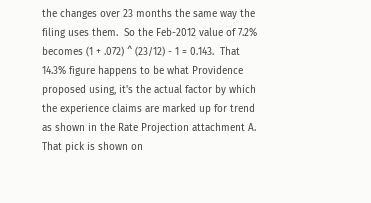the changes over 23 months the same way the filing uses them.  So the Feb-2012 value of 7.2% becomes (1 + .072) ^ (23/12) - 1 = 0.143.  That 14.3% figure happens to be what Providence proposed using, it's the actual factor by which the experience claims are marked up for trend as shown in the Rate Projection attachment A.  That pick is shown on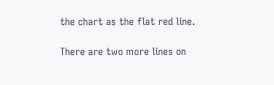the chart as the flat red line.

There are two more lines on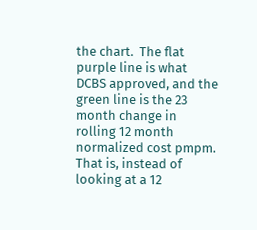the chart.  The flat purple line is what DCBS approved, and the green line is the 23 month change in rolling 12 month normalized cost pmpm.  That is, instead of looking at a 12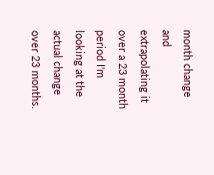month change and extrapolating it over a 23 month period I'm looking at the actual change over 23 months.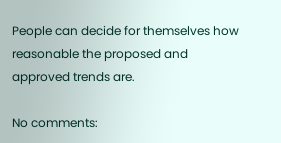People can decide for themselves how reasonable the proposed and approved trends are.

No comments: